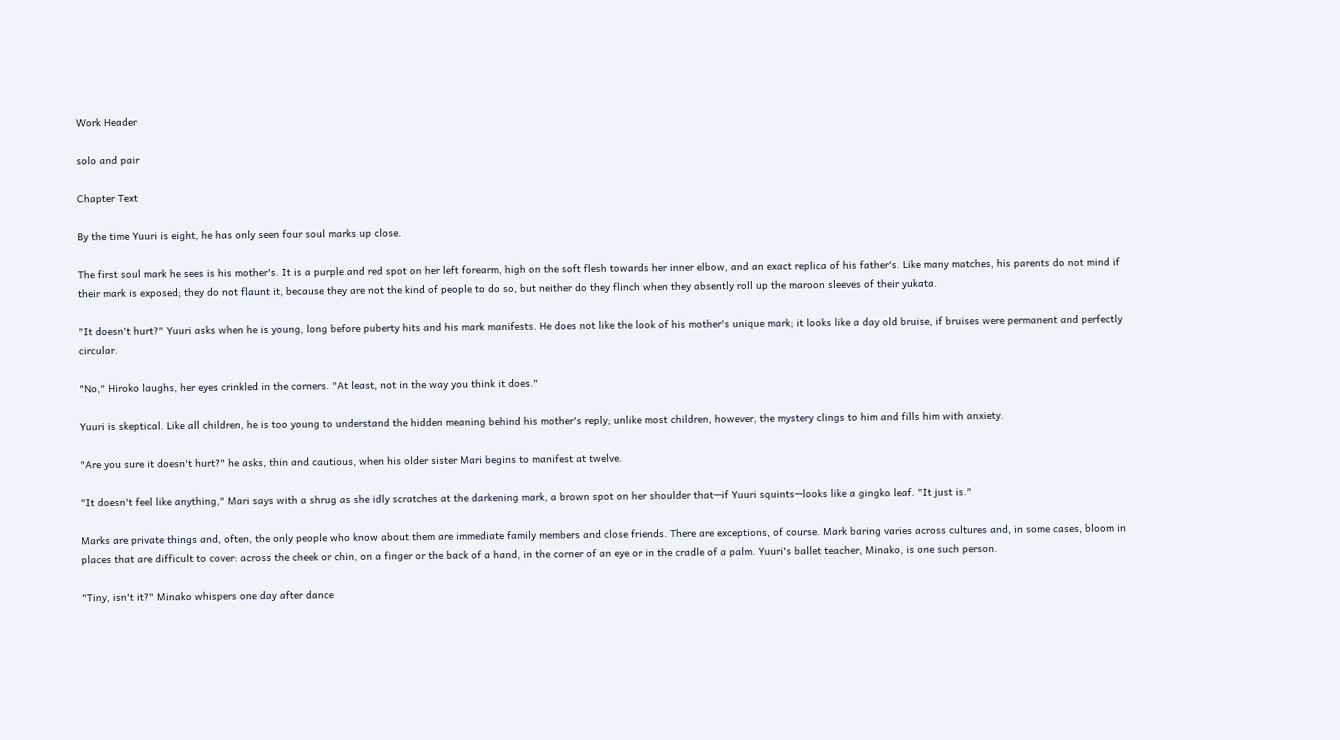Work Header

solo and pair

Chapter Text

By the time Yuuri is eight, he has only seen four soul marks up close.

The first soul mark he sees is his mother's. It is a purple and red spot on her left forearm, high on the soft flesh towards her inner elbow, and an exact replica of his father's. Like many matches, his parents do not mind if their mark is exposed; they do not flaunt it, because they are not the kind of people to do so, but neither do they flinch when they absently roll up the maroon sleeves of their yukata.

"It doesn't hurt?" Yuuri asks when he is young, long before puberty hits and his mark manifests. He does not like the look of his mother's unique mark; it looks like a day old bruise, if bruises were permanent and perfectly circular.

"No," Hiroko laughs, her eyes crinkled in the corners. "At least, not in the way you think it does."

Yuuri is skeptical. Like all children, he is too young to understand the hidden meaning behind his mother's reply; unlike most children, however, the mystery clings to him and fills him with anxiety.

"Are you sure it doesn't hurt?" he asks, thin and cautious, when his older sister Mari begins to manifest at twelve.

"It doesn't feel like anything," Mari says with a shrug as she idly scratches at the darkening mark, a brown spot on her shoulder that—if Yuuri squints—looks like a gingko leaf. "It just is."

Marks are private things and, often, the only people who know about them are immediate family members and close friends. There are exceptions, of course. Mark baring varies across cultures and, in some cases, bloom in places that are difficult to cover: across the cheek or chin, on a finger or the back of a hand, in the corner of an eye or in the cradle of a palm. Yuuri's ballet teacher, Minako, is one such person.

"Tiny, isn't it?" Minako whispers one day after dance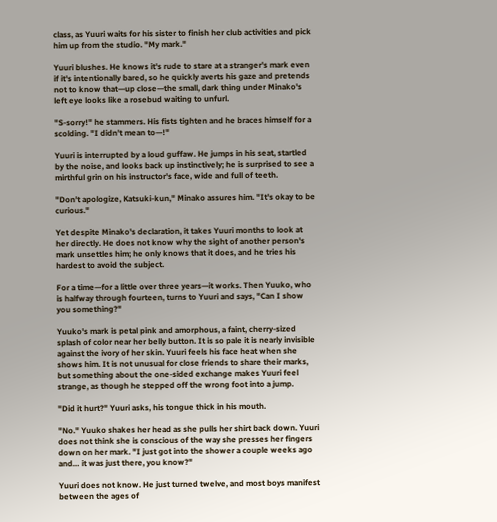class, as Yuuri waits for his sister to finish her club activities and pick him up from the studio. "My mark."

Yuuri blushes. He knows it's rude to stare at a stranger's mark even if it's intentionally bared, so he quickly averts his gaze and pretends not to know that—up close—the small, dark thing under Minako's left eye looks like a rosebud waiting to unfurl.

"S-sorry!" he stammers. His fists tighten and he braces himself for a scolding. "I didn't mean to—!"

Yuuri is interrupted by a loud guffaw. He jumps in his seat, startled by the noise, and looks back up instinctively; he is surprised to see a mirthful grin on his instructor's face, wide and full of teeth.

"Don't apologize, Katsuki-kun," Minako assures him. "It's okay to be curious."

Yet despite Minako's declaration, it takes Yuuri months to look at her directly. He does not know why the sight of another person's mark unsettles him; he only knows that it does, and he tries his hardest to avoid the subject.

For a time—for a little over three years—it works. Then Yuuko, who is halfway through fourteen, turns to Yuuri and says, "Can I show you something?"

Yuuko's mark is petal pink and amorphous, a faint, cherry-sized splash of color near her belly button. It is so pale it is nearly invisible against the ivory of her skin. Yuuri feels his face heat when she shows him. It is not unusual for close friends to share their marks, but something about the one-sided exchange makes Yuuri feel strange, as though he stepped off the wrong foot into a jump.

"Did it hurt?" Yuuri asks, his tongue thick in his mouth.

"No." Yuuko shakes her head as she pulls her shirt back down. Yuuri does not think she is conscious of the way she presses her fingers down on her mark. "I just got into the shower a couple weeks ago and… it was just there, you know?"

Yuuri does not know. He just turned twelve, and most boys manifest between the ages of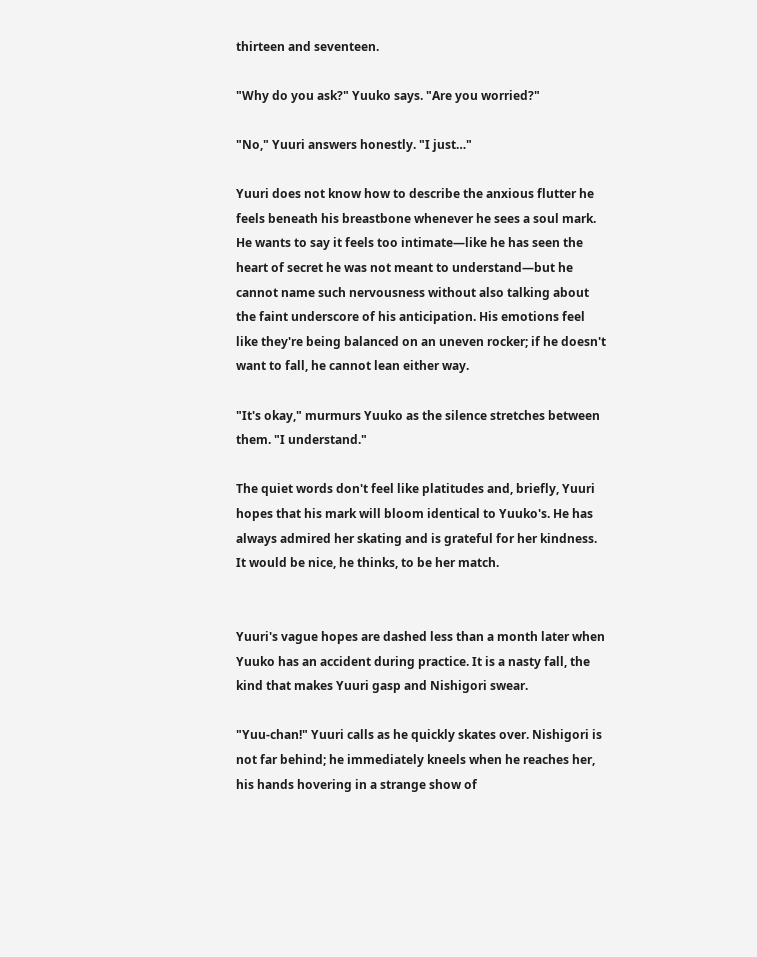thirteen and seventeen.

"Why do you ask?" Yuuko says. "Are you worried?"

"No," Yuuri answers honestly. "I just…"

Yuuri does not know how to describe the anxious flutter he feels beneath his breastbone whenever he sees a soul mark. He wants to say it feels too intimate—like he has seen the heart of secret he was not meant to understand—but he cannot name such nervousness without also talking about the faint underscore of his anticipation. His emotions feel like they're being balanced on an uneven rocker; if he doesn't want to fall, he cannot lean either way.

"It's okay," murmurs Yuuko as the silence stretches between them. "I understand."

The quiet words don't feel like platitudes and, briefly, Yuuri hopes that his mark will bloom identical to Yuuko's. He has always admired her skating and is grateful for her kindness. It would be nice, he thinks, to be her match.


Yuuri's vague hopes are dashed less than a month later when Yuuko has an accident during practice. It is a nasty fall, the kind that makes Yuuri gasp and Nishigori swear.

"Yuu-chan!" Yuuri calls as he quickly skates over. Nishigori is not far behind; he immediately kneels when he reaches her, his hands hovering in a strange show of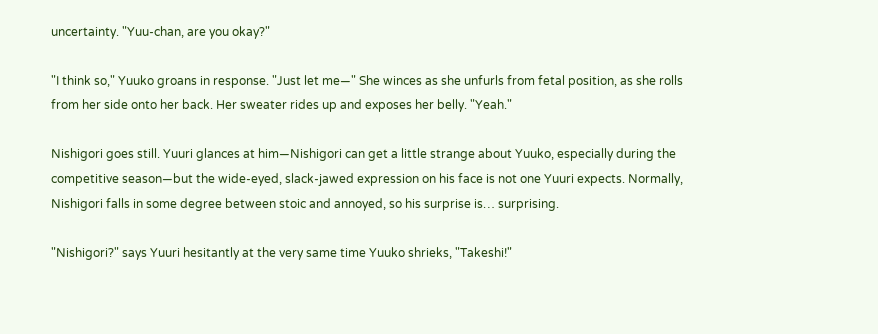uncertainty. "Yuu-chan, are you okay?"

"I think so," Yuuko groans in response. "Just let me—" She winces as she unfurls from fetal position, as she rolls from her side onto her back. Her sweater rides up and exposes her belly. "Yeah."

Nishigori goes still. Yuuri glances at him—Nishigori can get a little strange about Yuuko, especially during the competitive season—but the wide-eyed, slack-jawed expression on his face is not one Yuuri expects. Normally, Nishigori falls in some degree between stoic and annoyed, so his surprise is… surprising.

"Nishigori?" says Yuuri hesitantly at the very same time Yuuko shrieks, "Takeshi!"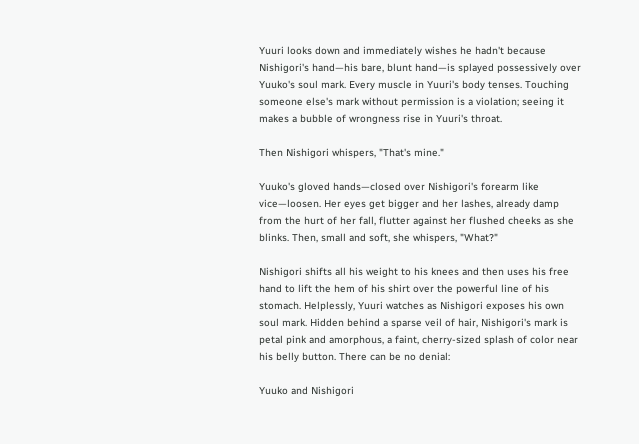Yuuri looks down and immediately wishes he hadn't because Nishigori's hand—his bare, blunt hand—is splayed possessively over Yuuko's soul mark. Every muscle in Yuuri's body tenses. Touching someone else's mark without permission is a violation; seeing it makes a bubble of wrongness rise in Yuuri's throat.

Then Nishigori whispers, "That's mine."

Yuuko's gloved hands—closed over Nishigori's forearm like vice—loosen. Her eyes get bigger and her lashes, already damp from the hurt of her fall, flutter against her flushed cheeks as she blinks. Then, small and soft, she whispers, "What?"

Nishigori shifts all his weight to his knees and then uses his free hand to lift the hem of his shirt over the powerful line of his stomach. Helplessly, Yuuri watches as Nishigori exposes his own soul mark. Hidden behind a sparse veil of hair, Nishigori's mark is petal pink and amorphous, a faint, cherry-sized splash of color near his belly button. There can be no denial:

Yuuko and Nishigori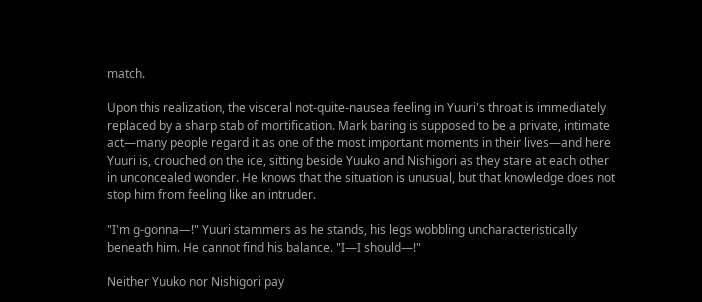match.

Upon this realization, the visceral not-quite-nausea feeling in Yuuri's throat is immediately replaced by a sharp stab of mortification. Mark baring is supposed to be a private, intimate act—many people regard it as one of the most important moments in their lives—and here Yuuri is, crouched on the ice, sitting beside Yuuko and Nishigori as they stare at each other in unconcealed wonder. He knows that the situation is unusual, but that knowledge does not stop him from feeling like an intruder.

"I'm g-gonna—!" Yuuri stammers as he stands, his legs wobbling uncharacteristically beneath him. He cannot find his balance. "I—I should—!"

Neither Yuuko nor Nishigori pay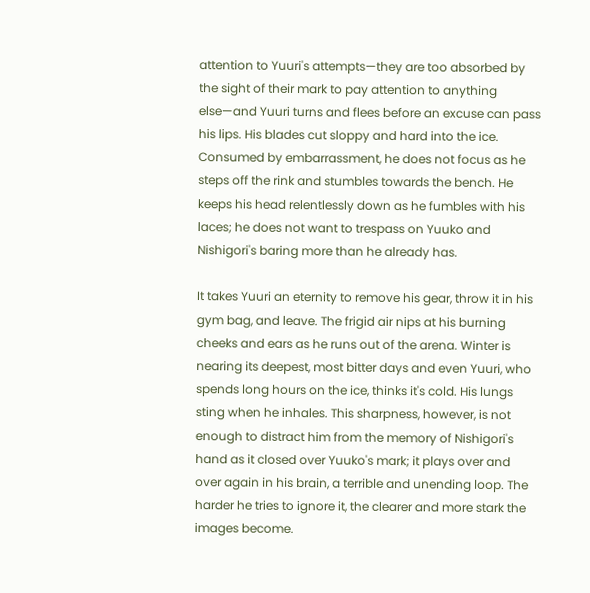attention to Yuuri's attempts—they are too absorbed by the sight of their mark to pay attention to anything else—and Yuuri turns and flees before an excuse can pass his lips. His blades cut sloppy and hard into the ice. Consumed by embarrassment, he does not focus as he steps off the rink and stumbles towards the bench. He keeps his head relentlessly down as he fumbles with his laces; he does not want to trespass on Yuuko and Nishigori's baring more than he already has.

It takes Yuuri an eternity to remove his gear, throw it in his gym bag, and leave. The frigid air nips at his burning cheeks and ears as he runs out of the arena. Winter is nearing its deepest, most bitter days and even Yuuri, who spends long hours on the ice, thinks it's cold. His lungs sting when he inhales. This sharpness, however, is not enough to distract him from the memory of Nishigori's hand as it closed over Yuuko's mark; it plays over and over again in his brain, a terrible and unending loop. The harder he tries to ignore it, the clearer and more stark the images become.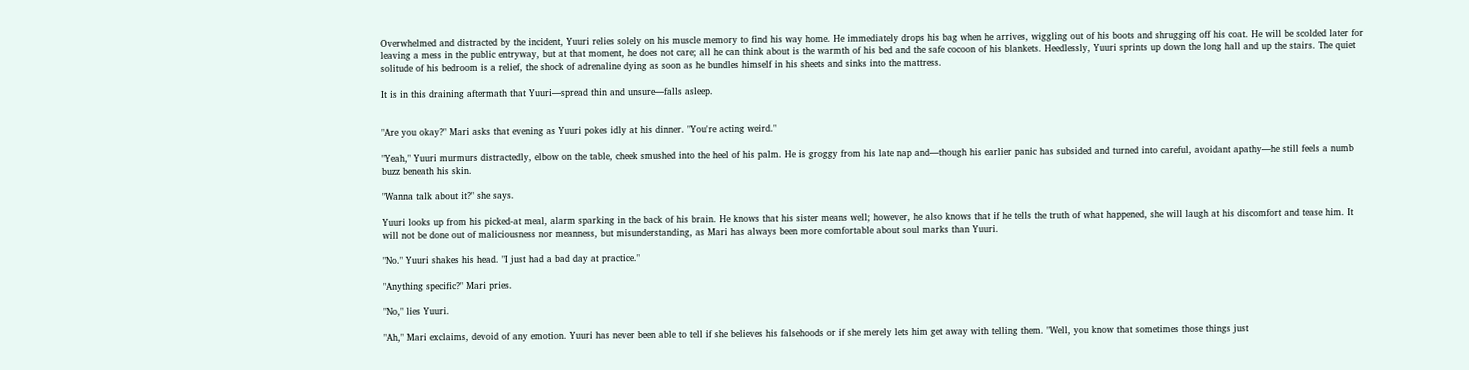Overwhelmed and distracted by the incident, Yuuri relies solely on his muscle memory to find his way home. He immediately drops his bag when he arrives, wiggling out of his boots and shrugging off his coat. He will be scolded later for leaving a mess in the public entryway, but at that moment, he does not care; all he can think about is the warmth of his bed and the safe cocoon of his blankets. Heedlessly, Yuuri sprints up down the long hall and up the stairs. The quiet solitude of his bedroom is a relief, the shock of adrenaline dying as soon as he bundles himself in his sheets and sinks into the mattress.

It is in this draining aftermath that Yuuri—spread thin and unsure—falls asleep.


"Are you okay?" Mari asks that evening as Yuuri pokes idly at his dinner. "You're acting weird."

"Yeah," Yuuri murmurs distractedly, elbow on the table, cheek smushed into the heel of his palm. He is groggy from his late nap and—though his earlier panic has subsided and turned into careful, avoidant apathy—he still feels a numb buzz beneath his skin.

"Wanna talk about it?" she says.

Yuuri looks up from his picked-at meal, alarm sparking in the back of his brain. He knows that his sister means well; however, he also knows that if he tells the truth of what happened, she will laugh at his discomfort and tease him. It will not be done out of maliciousness nor meanness, but misunderstanding, as Mari has always been more comfortable about soul marks than Yuuri.

"No." Yuuri shakes his head. "I just had a bad day at practice."

"Anything specific?" Mari pries.

"No," lies Yuuri.

"Ah," Mari exclaims, devoid of any emotion. Yuuri has never been able to tell if she believes his falsehoods or if she merely lets him get away with telling them. "Well, you know that sometimes those things just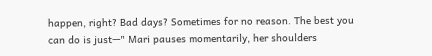happen, right? Bad days? Sometimes for no reason. The best you can do is just—" Mari pauses momentarily, her shoulders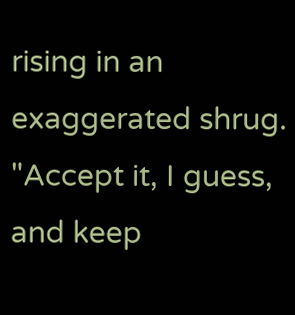rising in an exaggerated shrug. "Accept it, I guess, and keep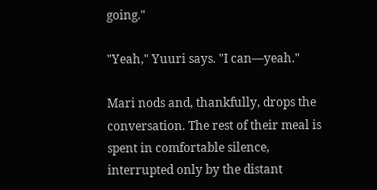going."

"Yeah," Yuuri says. "I can—yeah."

Mari nods and, thankfully, drops the conversation. The rest of their meal is spent in comfortable silence, interrupted only by the distant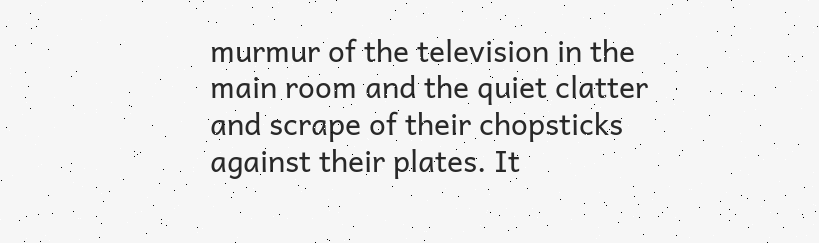murmur of the television in the main room and the quiet clatter and scrape of their chopsticks against their plates. It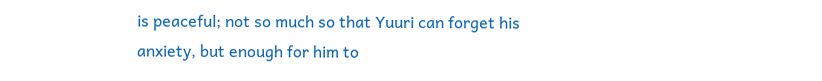is peaceful; not so much so that Yuuri can forget his anxiety, but enough for him to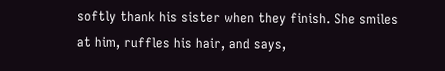softly thank his sister when they finish. She smiles at him, ruffles his hair, and says,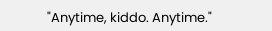"Anytime, kiddo. Anytime."